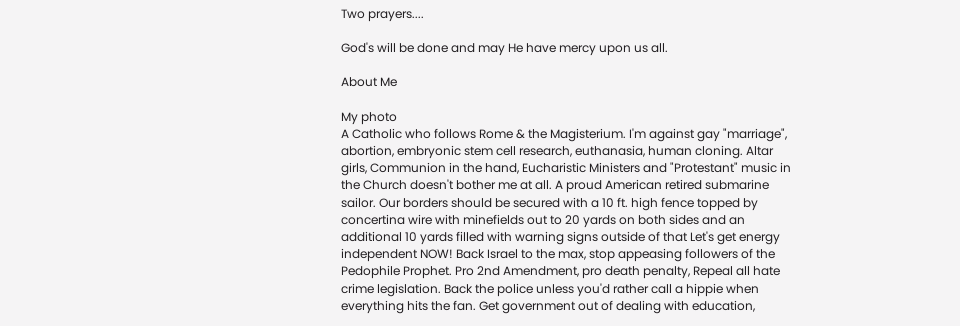Two prayers....

God's will be done and may He have mercy upon us all.

About Me

My photo
A Catholic who follows Rome & the Magisterium. I'm against gay "marriage", abortion, embryonic stem cell research, euthanasia, human cloning. Altar girls, Communion in the hand, Eucharistic Ministers and "Protestant" music in the Church doesn't bother me at all. A proud American retired submarine sailor. Our borders should be secured with a 10 ft. high fence topped by concertina wire with minefields out to 20 yards on both sides and an additional 10 yards filled with warning signs outside of that Let's get energy independent NOW! Back Israel to the max, stop appeasing followers of the Pedophile Prophet. Pro 2nd Amendment, pro death penalty, Repeal all hate crime legislation. Back the police unless you'd rather call a hippie when everything hits the fan. Get government out of dealing with education,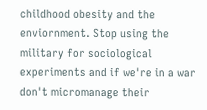childhood obesity and the enviornment. Stop using the military for sociological experiments and if we're in a war don't micromanage their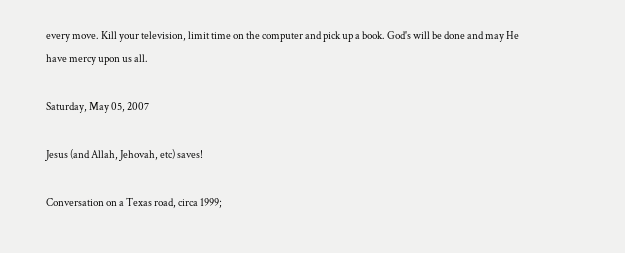every move. Kill your television, limit time on the computer and pick up a book. God's will be done and may He have mercy upon us all.

Saturday, May 05, 2007

Jesus (and Allah, Jehovah, etc) saves!

Conversation on a Texas road, circa 1999;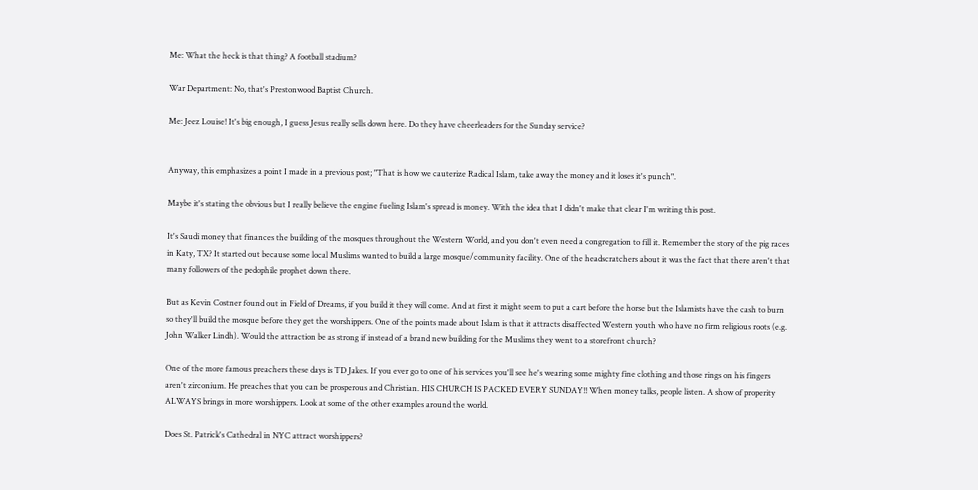Me: What the heck is that thing? A football stadium?

War Department: No, that's Prestonwood Baptist Church.

Me: Jeez Louise! It's big enough, I guess Jesus really sells down here. Do they have cheerleaders for the Sunday service?


Anyway, this emphasizes a point I made in a previous post; "That is how we cauterize Radical Islam, take away the money and it loses it's punch".

Maybe it's stating the obvious but I really believe the engine fueling Islam's spread is money. With the idea that I didn't make that clear I'm writing this post.

It's Saudi money that finances the building of the mosques throughout the Western World, and you don't even need a congregation to fill it. Remember the story of the pig races in Katy, TX? It started out because some local Muslims wanted to build a large mosque/community facility. One of the headscratchers about it was the fact that there aren't that many followers of the pedophile prophet down there.

But as Kevin Costner found out in Field of Dreams, if you build it they will come. And at first it might seem to put a cart before the horse but the Islamists have the cash to burn so they'll build the mosque before they get the worshippers. One of the points made about Islam is that it attracts disaffected Western youth who have no firm religious roots (e.g. John Walker Lindh). Would the attraction be as strong if instead of a brand new building for the Muslims they went to a storefront church?

One of the more famous preachers these days is TD Jakes. If you ever go to one of his services you'll see he's wearing some mighty fine clothing and those rings on his fingers aren't zirconium. He preaches that you can be prosperous and Christian. HIS CHURCH IS PACKED EVERY SUNDAY!! When money talks, people listen. A show of properity ALWAYS brings in more worshippers. Look at some of the other examples around the world.

Does St. Patrick's Cathedral in NYC attract worshippers?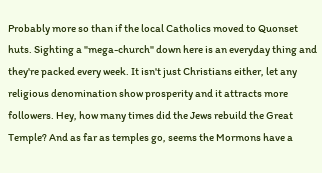Probably more so than if the local Catholics moved to Quonset huts. Sighting a "mega-church" down here is an everyday thing and they're packed every week. It isn't just Christians either, let any religious denomination show prosperity and it attracts more followers. Hey, how many times did the Jews rebuild the Great Temple? And as far as temples go, seems the Mormons have a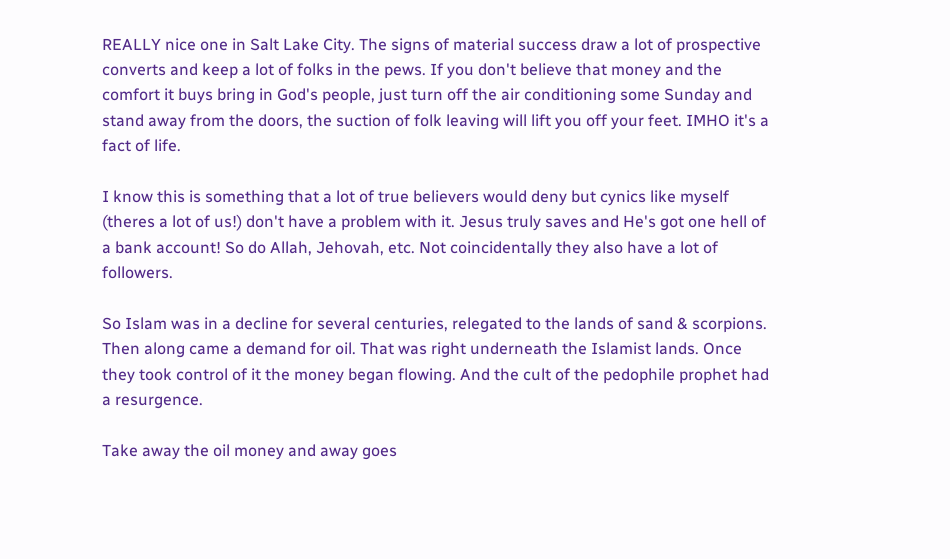REALLY nice one in Salt Lake City. The signs of material success draw a lot of prospective converts and keep a lot of folks in the pews. If you don't believe that money and the comfort it buys bring in God's people, just turn off the air conditioning some Sunday and stand away from the doors, the suction of folk leaving will lift you off your feet. IMHO it's a fact of life.

I know this is something that a lot of true believers would deny but cynics like myself (theres a lot of us!) don't have a problem with it. Jesus truly saves and He's got one hell of a bank account! So do Allah, Jehovah, etc. Not coincidentally they also have a lot of followers.

So Islam was in a decline for several centuries, relegated to the lands of sand & scorpions. Then along came a demand for oil. That was right underneath the Islamist lands. Once they took control of it the money began flowing. And the cult of the pedophile prophet had a resurgence.

Take away the oil money and away goes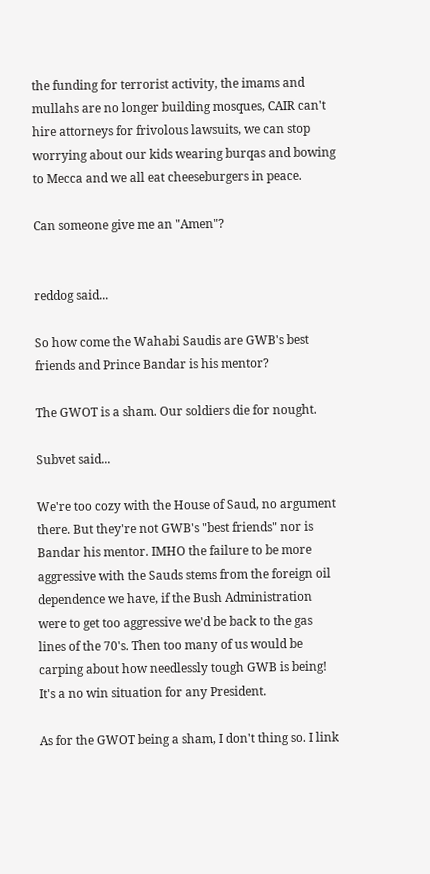the funding for terrorist activity, the imams and mullahs are no longer building mosques, CAIR can't hire attorneys for frivolous lawsuits, we can stop worrying about our kids wearing burqas and bowing to Mecca and we all eat cheeseburgers in peace.

Can someone give me an "Amen"?


reddog said...

So how come the Wahabi Saudis are GWB's best friends and Prince Bandar is his mentor?

The GWOT is a sham. Our soldiers die for nought.

Subvet said...

We're too cozy with the House of Saud, no argument there. But they're not GWB's "best friends" nor is Bandar his mentor. IMHO the failure to be more aggressive with the Sauds stems from the foreign oil dependence we have, if the Bush Administration were to get too aggressive we'd be back to the gas lines of the 70's. Then too many of us would be carping about how needlessly tough GWB is being! It's a no win situation for any President.

As for the GWOT being a sham, I don't thing so. I link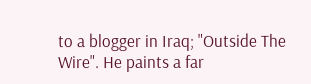to a blogger in Iraq; "Outside The Wire". He paints a far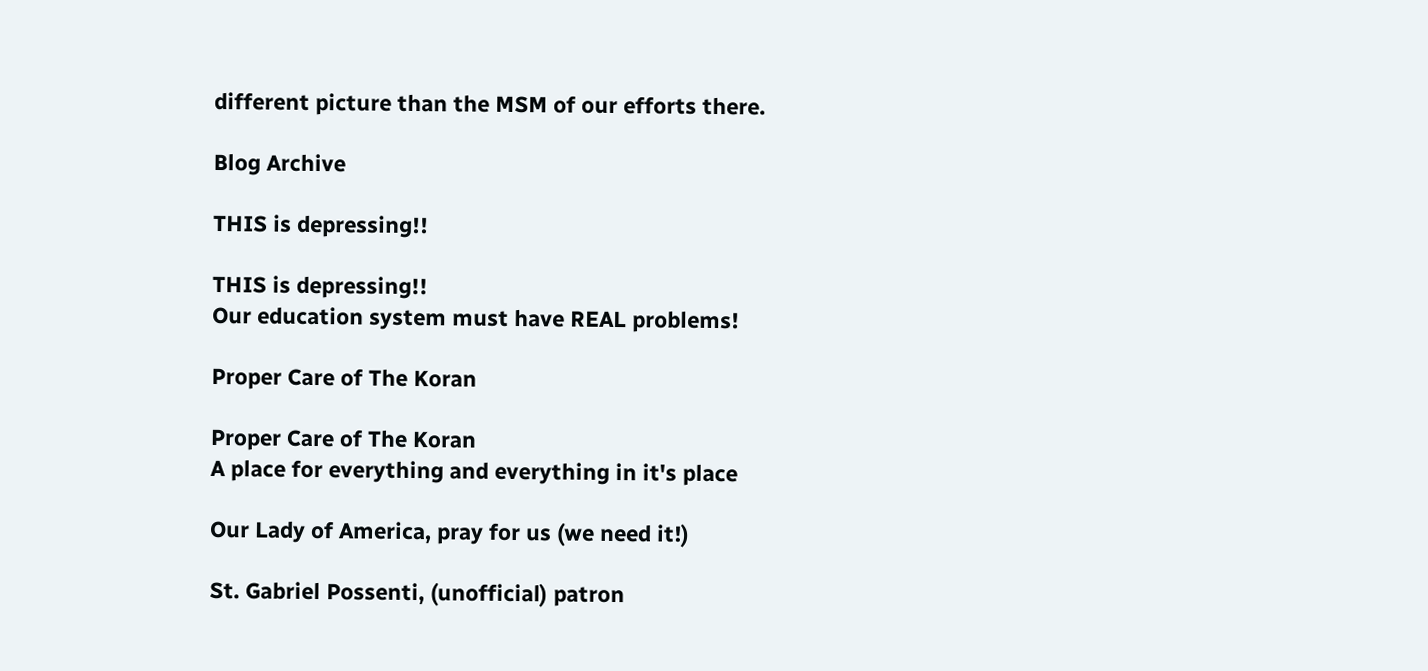different picture than the MSM of our efforts there.

Blog Archive

THIS is depressing!!

THIS is depressing!!
Our education system must have REAL problems!

Proper Care of The Koran

Proper Care of The Koran
A place for everything and everything in it's place

Our Lady of America, pray for us (we need it!)

St. Gabriel Possenti, (unofficial) patron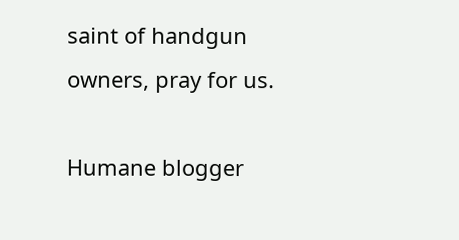saint of handgun owners, pray for us.

Humane blogger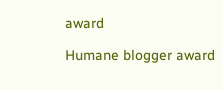award

Humane blogger award